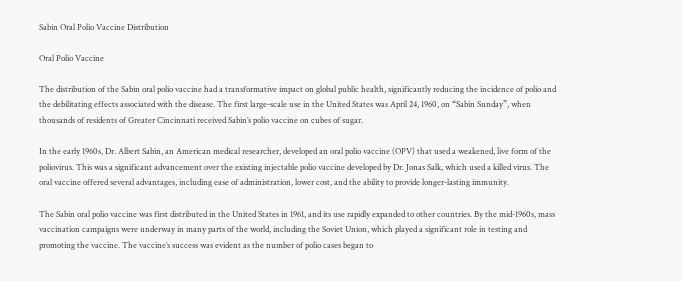Sabin Oral Polio Vaccine Distribution

Oral Polio Vaccine

The distribution of the Sabin oral polio vaccine had a transformative impact on global public health, significantly reducing the incidence of polio and the debilitating effects associated with the disease. The first large-scale use in the United States was April 24, 1960, on “Sabin Sunday”, when thousands of residents of Greater Cincinnati received Sabin’s polio vaccine on cubes of sugar.

In the early 1960s, Dr. Albert Sabin, an American medical researcher, developed an oral polio vaccine (OPV) that used a weakened, live form of the poliovirus. This was a significant advancement over the existing injectable polio vaccine developed by Dr. Jonas Salk, which used a killed virus. The oral vaccine offered several advantages, including ease of administration, lower cost, and the ability to provide longer-lasting immunity.

The Sabin oral polio vaccine was first distributed in the United States in 1961, and its use rapidly expanded to other countries. By the mid-1960s, mass vaccination campaigns were underway in many parts of the world, including the Soviet Union, which played a significant role in testing and promoting the vaccine. The vaccine’s success was evident as the number of polio cases began to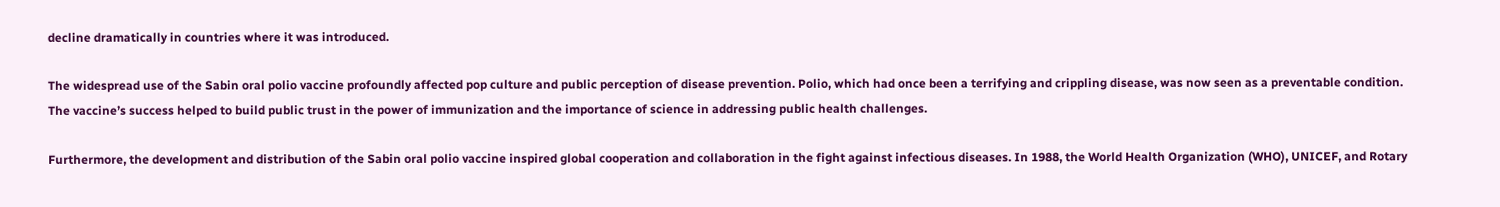decline dramatically in countries where it was introduced.

The widespread use of the Sabin oral polio vaccine profoundly affected pop culture and public perception of disease prevention. Polio, which had once been a terrifying and crippling disease, was now seen as a preventable condition. The vaccine’s success helped to build public trust in the power of immunization and the importance of science in addressing public health challenges.

Furthermore, the development and distribution of the Sabin oral polio vaccine inspired global cooperation and collaboration in the fight against infectious diseases. In 1988, the World Health Organization (WHO), UNICEF, and Rotary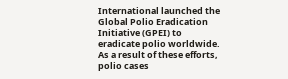International launched the Global Polio Eradication Initiative (GPEI) to eradicate polio worldwide. As a result of these efforts, polio cases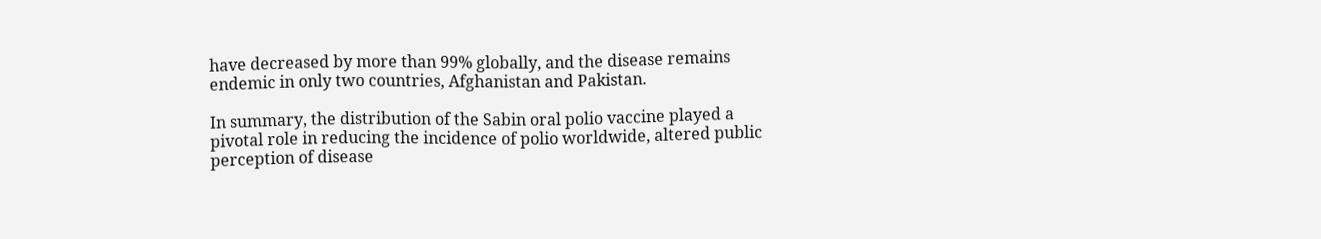have decreased by more than 99% globally, and the disease remains endemic in only two countries, Afghanistan and Pakistan.

In summary, the distribution of the Sabin oral polio vaccine played a pivotal role in reducing the incidence of polio worldwide, altered public perception of disease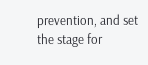prevention, and set the stage for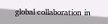global collaboration in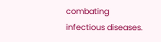combating infectious diseases.